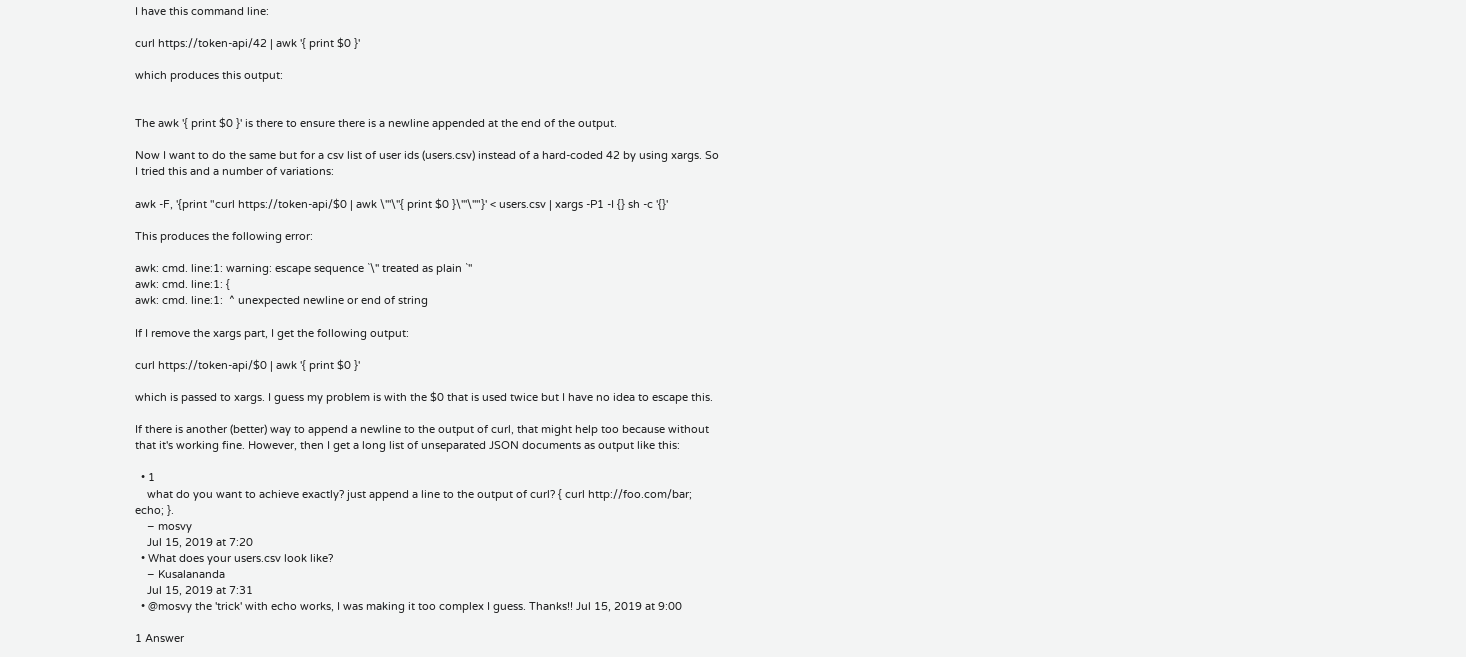I have this command line:

curl https://token-api/42 | awk '{ print $0 }'

which produces this output:


The awk '{ print $0 }' is there to ensure there is a newline appended at the end of the output.

Now I want to do the same but for a csv list of user ids (users.csv) instead of a hard-coded 42 by using xargs. So I tried this and a number of variations:

awk -F, '{print "curl https://token-api/$0 | awk \'''\''{ print $0 }\'''\''"}' < users.csv | xargs -P1 -I {} sh -c '{}'

This produces the following error:

awk: cmd. line:1: warning: escape sequence `\'' treated as plain `''
awk: cmd. line:1: {
awk: cmd. line:1:  ^ unexpected newline or end of string

If I remove the xargs part, I get the following output:

curl https://token-api/$0 | awk '{ print $0 }'

which is passed to xargs. I guess my problem is with the $0 that is used twice but I have no idea to escape this.

If there is another (better) way to append a newline to the output of curl, that might help too because without that it's working fine. However, then I get a long list of unseparated JSON documents as output like this:

  • 1
    what do you want to achieve exactly? just append a line to the output of curl? { curl http://foo.com/bar; echo; }.
    – mosvy
    Jul 15, 2019 at 7:20
  • What does your users.csv look like?
    – Kusalananda
    Jul 15, 2019 at 7:31
  • @mosvy the 'trick' with echo works, I was making it too complex I guess. Thanks!! Jul 15, 2019 at 9:00

1 Answer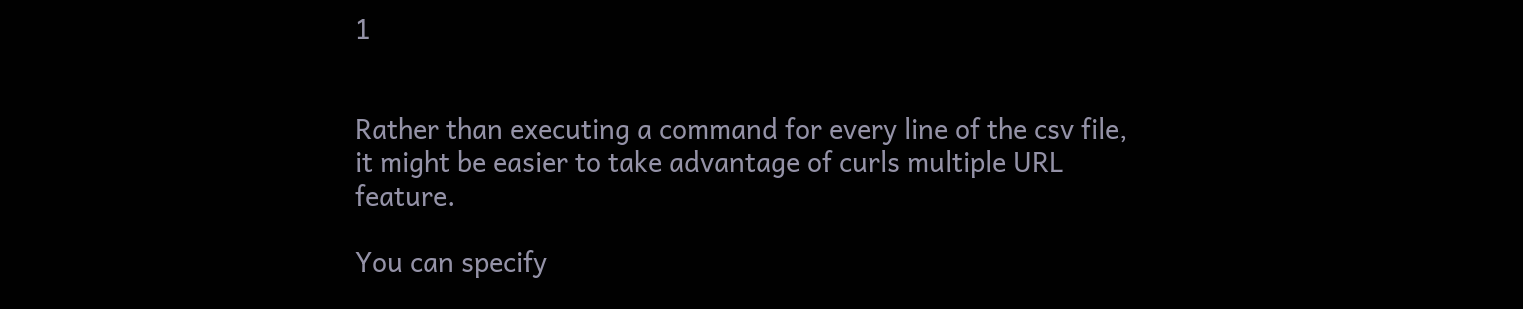1


Rather than executing a command for every line of the csv file, it might be easier to take advantage of curls multiple URL feature.

You can specify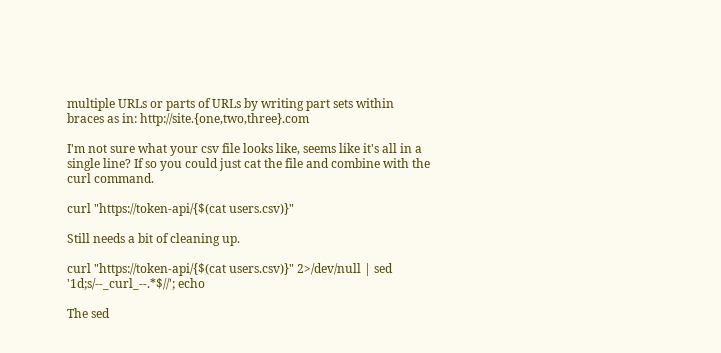multiple URLs or parts of URLs by writing part sets within braces as in: http://site.{one,two,three}.com

I'm not sure what your csv file looks like, seems like it's all in a single line? If so you could just cat the file and combine with the curl command.

curl "https://token-api/{$(cat users.csv)}"

Still needs a bit of cleaning up.

curl "https://token-api/{$(cat users.csv)}" 2>/dev/null | sed '1d;s/--_curl_--.*$//'; echo

The sed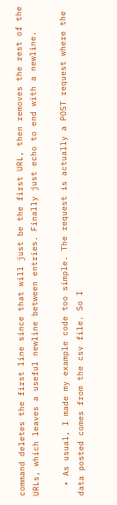command deletes the first line since that will just be the first URL, then removes the rest of the URLs, which leaves a useful newline between entries. Finally just echo to end with a newline.

  • As usual, I made my example code too simple. The request is actually a POST request where the data posted comes from the csv file. So I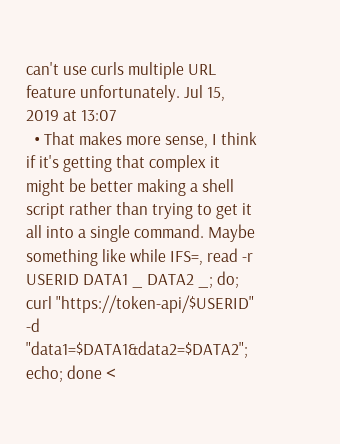can't use curls multiple URL feature unfortunately. Jul 15, 2019 at 13:07
  • That makes more sense, I think if it's getting that complex it might be better making a shell script rather than trying to get it all into a single command. Maybe something like while IFS=, read -r USERID DATA1 _ DATA2 _; do; curl "https://token-api/$USERID" -d "data1=$DATA1&data2=$DATA2"; echo; done <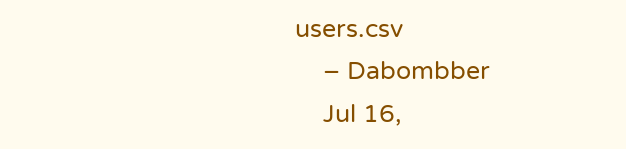users.csv
    – Dabombber
    Jul 16,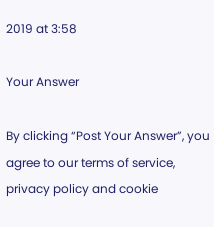2019 at 3:58

Your Answer

By clicking “Post Your Answer”, you agree to our terms of service, privacy policy and cookie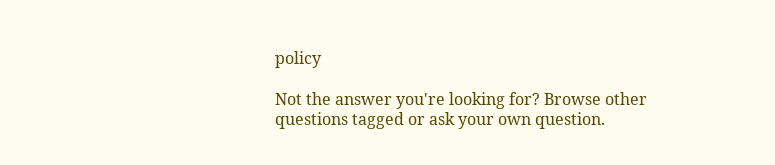policy

Not the answer you're looking for? Browse other questions tagged or ask your own question.